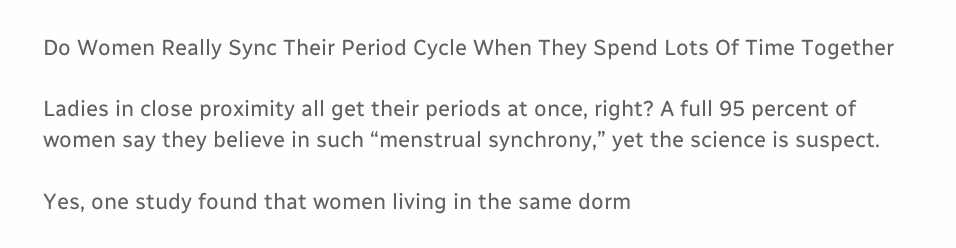Do Women Really Sync Their Period Cycle When They Spend Lots Of Time Together

Ladies in close proximity all get their periods at once, right? A full 95 percent of women say they believe in such “menstrual synchrony,” yet the science is suspect.

Yes, one study found that women living in the same dorm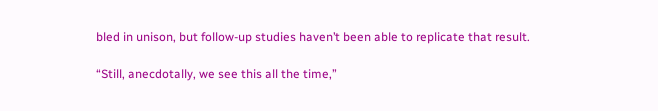bled in unison, but follow-up studies haven’t been able to replicate that result.

“Still, anecdotally, we see this all the time,”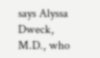says Alyssa Dweck, M.D., who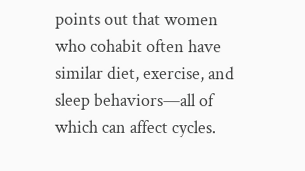points out that women who cohabit often have similar diet, exercise, and sleep behaviors—all of which can affect cycles.